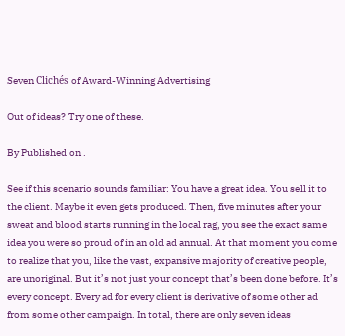Seven Clichés of Award-Winning Advertising

Out of ideas? Try one of these.

By Published on .

See if this scenario sounds familiar: You have a great idea. You sell it to the client. Maybe it even gets produced. Then, five minutes after your sweat and blood starts running in the local rag, you see the exact same idea you were so proud of in an old ad annual. At that moment you come to realize that you, like the vast, expansive majority of creative people, are unoriginal. But it’s not just your concept that’s been done before. It’s every concept. Every ad for every client is derivative of some other ad from some other campaign. In total, there are only seven ideas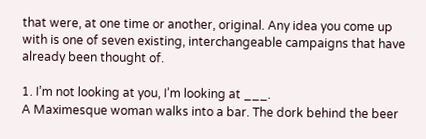that were, at one time or another, original. Any idea you come up with is one of seven existing, interchangeable campaigns that have already been thought of.

1. I’m not looking at you, I’m looking at ___.
A Maximesque woman walks into a bar. The dork behind the beer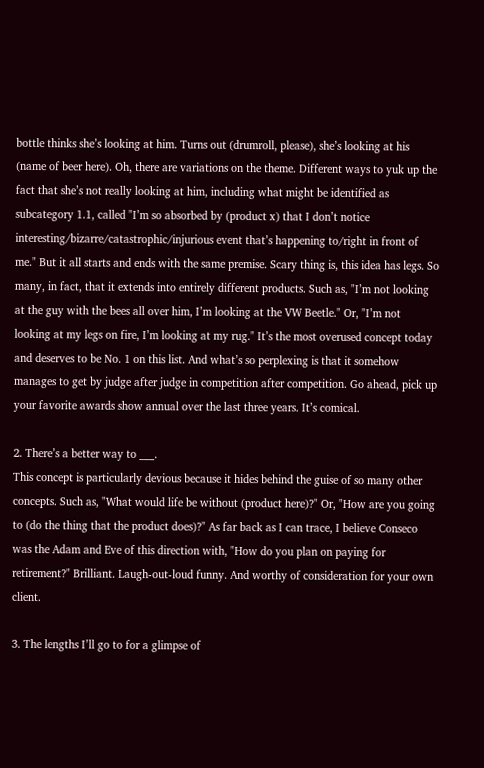bottle thinks she’s looking at him. Turns out (drumroll, please), she’s looking at his (name of beer here). Oh, there are variations on the theme. Different ways to yuk up the fact that she’s not really looking at him, including what might be identified as subcategory 1.1, called "I’m so absorbed by (product x) that I don’t notice interesting/bizarre/catastrophic/injurious event that’s happening to/right in front of me." But it all starts and ends with the same premise. Scary thing is, this idea has legs. So many, in fact, that it extends into entirely different products. Such as, "I’m not looking at the guy with the bees all over him, I’m looking at the VW Beetle." Or, "I’m not looking at my legs on fire, I’m looking at my rug." It’s the most overused concept today and deserves to be No. 1 on this list. And what’s so perplexing is that it somehow manages to get by judge after judge in competition after competition. Go ahead, pick up your favorite awards show annual over the last three years. It’s comical.

2. There’s a better way to ___.
This concept is particularly devious because it hides behind the guise of so many other concepts. Such as, "What would life be without (product here)?" Or, "How are you going to (do the thing that the product does)?" As far back as I can trace, I believe Conseco was the Adam and Eve of this direction with, "How do you plan on paying for retirement?" Brilliant. Laugh-out-loud funny. And worthy of consideration for your own client.

3. The lengths I’ll go to for a glimpse of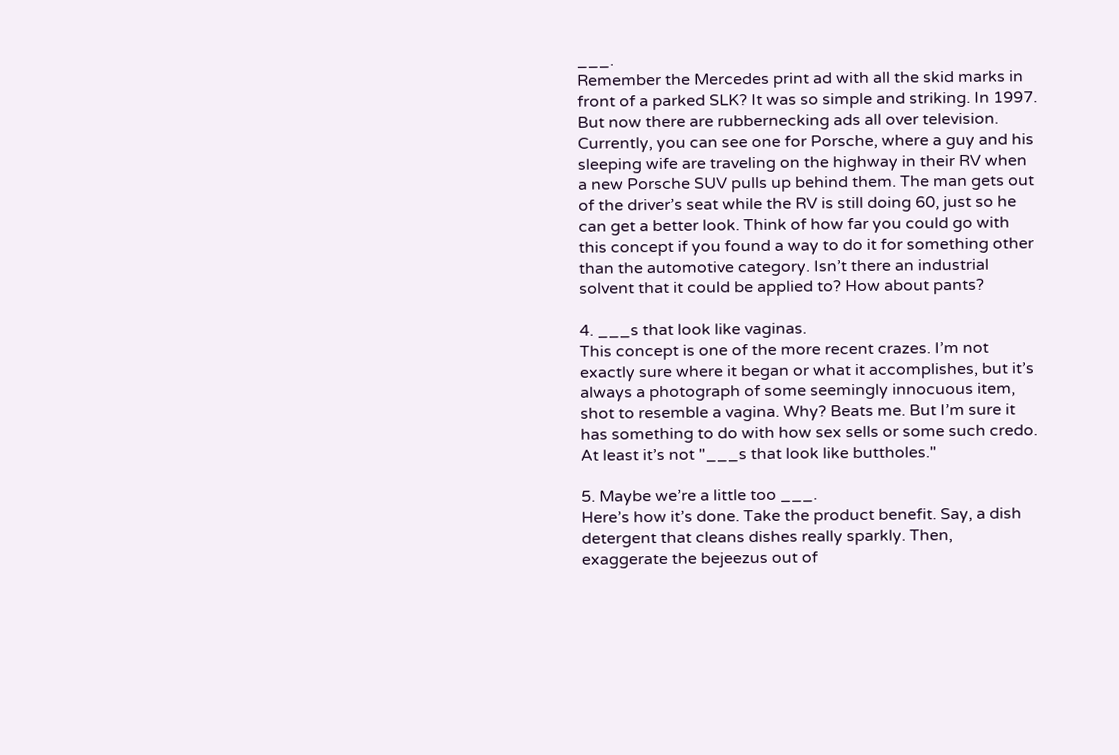___.
Remember the Mercedes print ad with all the skid marks in front of a parked SLK? It was so simple and striking. In 1997. But now there are rubbernecking ads all over television. Currently, you can see one for Porsche, where a guy and his sleeping wife are traveling on the highway in their RV when a new Porsche SUV pulls up behind them. The man gets out of the driver’s seat while the RV is still doing 60, just so he can get a better look. Think of how far you could go with this concept if you found a way to do it for something other than the automotive category. Isn’t there an industrial solvent that it could be applied to? How about pants?

4. ___s that look like vaginas.
This concept is one of the more recent crazes. I’m not exactly sure where it began or what it accomplishes, but it’s always a photograph of some seemingly innocuous item, shot to resemble a vagina. Why? Beats me. But I’m sure it has something to do with how sex sells or some such credo. At least it’s not "___s that look like buttholes."

5. Maybe we’re a little too ___.
Here’s how it’s done. Take the product benefit. Say, a dish detergent that cleans dishes really sparkly. Then, exaggerate the bejeezus out of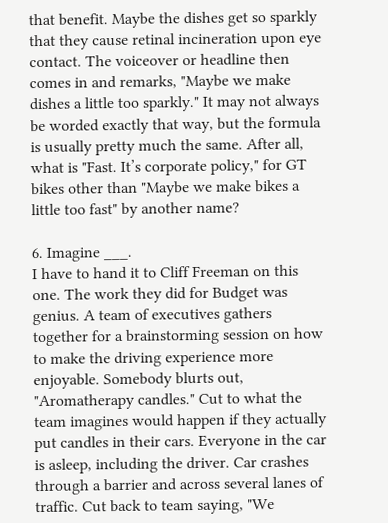that benefit. Maybe the dishes get so sparkly that they cause retinal incineration upon eye contact. The voiceover or headline then comes in and remarks, "Maybe we make dishes a little too sparkly." It may not always be worded exactly that way, but the formula is usually pretty much the same. After all, what is "Fast. It’s corporate policy," for GT bikes other than "Maybe we make bikes a little too fast" by another name?

6. Imagine ___.
I have to hand it to Cliff Freeman on this one. The work they did for Budget was genius. A team of executives gathers together for a brainstorming session on how to make the driving experience more enjoyable. Somebody blurts out, "Aromatherapy candles." Cut to what the team imagines would happen if they actually put candles in their cars. Everyone in the car is asleep, including the driver. Car crashes through a barrier and across several lanes of traffic. Cut back to team saying, "We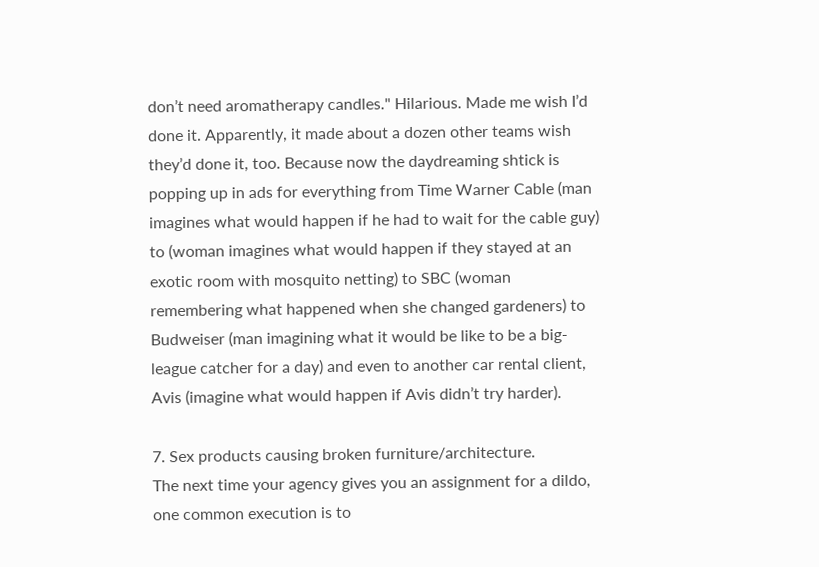don’t need aromatherapy candles." Hilarious. Made me wish I’d done it. Apparently, it made about a dozen other teams wish they’d done it, too. Because now the daydreaming shtick is popping up in ads for everything from Time Warner Cable (man imagines what would happen if he had to wait for the cable guy) to (woman imagines what would happen if they stayed at an exotic room with mosquito netting) to SBC (woman remembering what happened when she changed gardeners) to Budweiser (man imagining what it would be like to be a big-league catcher for a day) and even to another car rental client, Avis (imagine what would happen if Avis didn’t try harder).

7. Sex products causing broken furniture/architecture.
The next time your agency gives you an assignment for a dildo, one common execution is to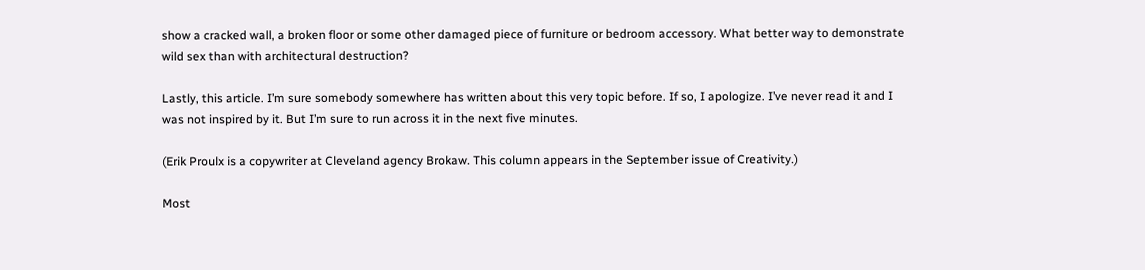show a cracked wall, a broken floor or some other damaged piece of furniture or bedroom accessory. What better way to demonstrate wild sex than with architectural destruction?

Lastly, this article. I’m sure somebody somewhere has written about this very topic before. If so, I apologize. I’ve never read it and I was not inspired by it. But I’m sure to run across it in the next five minutes.

(Erik Proulx is a copywriter at Cleveland agency Brokaw. This column appears in the September issue of Creativity.)

Most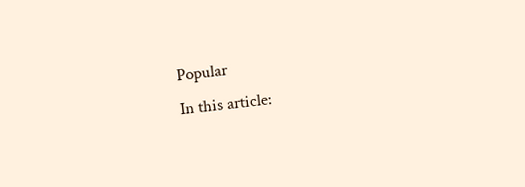Popular
In this article: